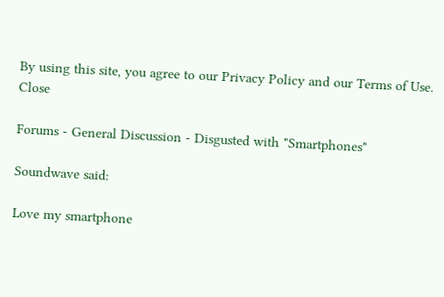By using this site, you agree to our Privacy Policy and our Terms of Use. Close

Forums - General Discussion - Disgusted with "Smartphones"

Soundwave said:

Love my smartphone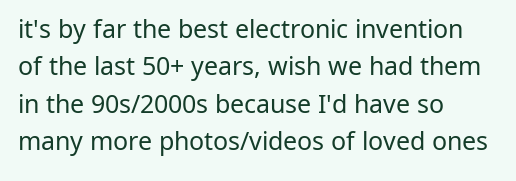it's by far the best electronic invention of the last 50+ years, wish we had them in the 90s/2000s because I'd have so many more photos/videos of loved ones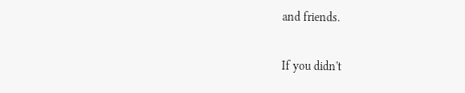and friends.

If you didn't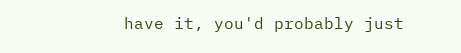have it, you'd probably just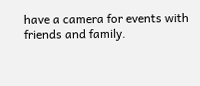have a camera for events with friends and family.